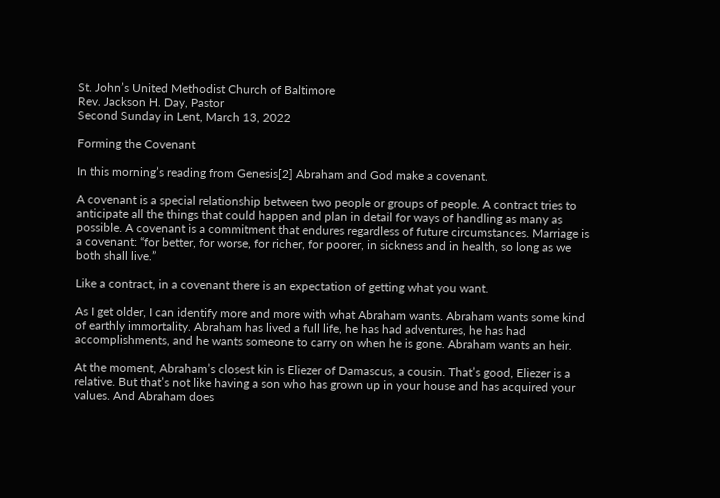St. John’s United Methodist Church of Baltimore
Rev. Jackson H. Day, Pastor
Second Sunday in Lent, March 13, 2022

Forming the Covenant

In this morning’s reading from Genesis[2] Abraham and God make a covenant.

A covenant is a special relationship between two people or groups of people. A contract tries to anticipate all the things that could happen and plan in detail for ways of handling as many as possible. A covenant is a commitment that endures regardless of future circumstances. Marriage is a covenant: “for better, for worse, for richer, for poorer, in sickness and in health, so long as we both shall live.”

Like a contract, in a covenant there is an expectation of getting what you want.

As I get older, I can identify more and more with what Abraham wants. Abraham wants some kind of earthly immortality. Abraham has lived a full life, he has had adventures, he has had accomplishments, and he wants someone to carry on when he is gone. Abraham wants an heir.

At the moment, Abraham’s closest kin is Eliezer of Damascus, a cousin. That’s good, Eliezer is a relative. But that’s not like having a son who has grown up in your house and has acquired your values. And Abraham does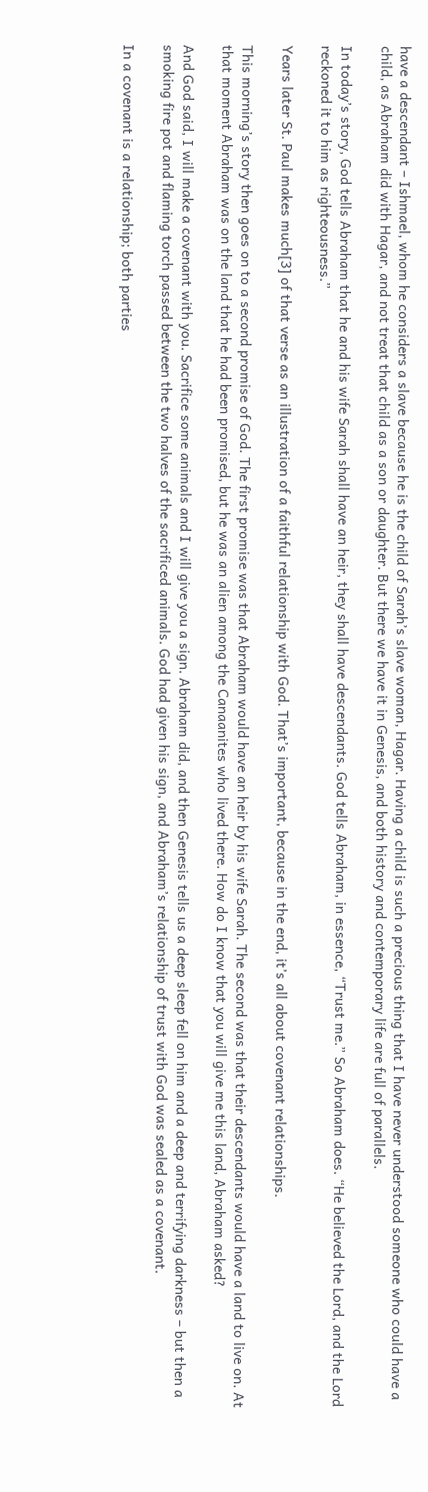have a descendant – Ishmael, whom he considers a slave because he is the child of Sarah’s slave woman, Hagar. Having a child is such a precious thing that I have never understood someone who could have a child, as Abraham did with Hagar, and not treat that child as a son or daughter. But there we have it in Genesis, and both history and contemporary life are full of parallels.

In today’s story, God tells Abraham that he and his wife Sarah shall have an heir, they shall have descendants. God tells Abraham, in essence, “Trust me.” So Abraham does. “He believed the Lord, and the Lord reckoned it to him as righteousness.”

Years later St. Paul makes much[3] of that verse as an illustration of a faithful relationship with God. That’s important, because in the end, it’s all about covenant relationships.

This morning’s story then goes on to a second promise of God. The first promise was that Abraham would have an heir by his wife Sarah. The second was that their descendants would have a land to live on. At that moment Abraham was on the land that he had been promised, but he was an alien among the Canaanites who lived there. How do I know that you will give me this land, Abraham asked?

And God said, I will make a covenant with you. Sacrifice some animals and I will give you a sign. Abraham did, and then Genesis tells us a deep sleep fell on him and a deep and terrifying darkness – but then a smoking fire pot and flaming torch passed between the two halves of the sacrificed animals. God had given his sign, and Abraham’s relationship of trust with God was sealed as a covenant.

In a covenant is a relationship; both parties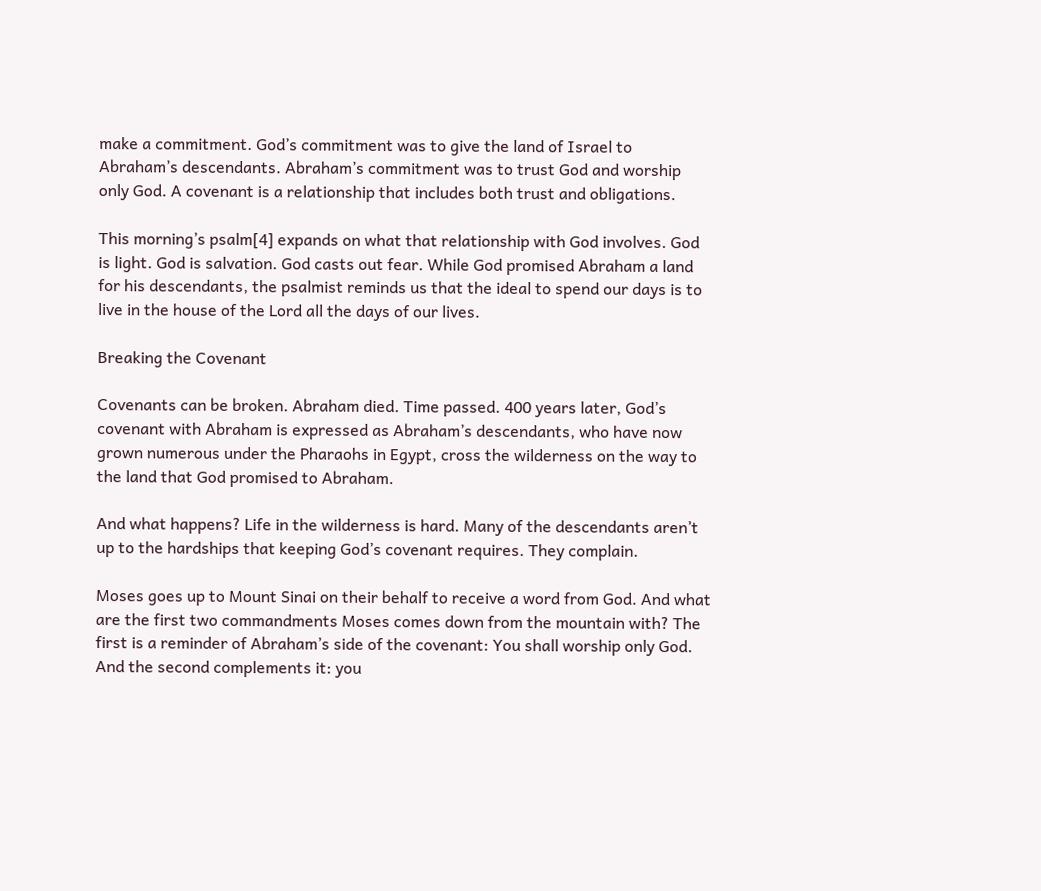make a commitment. God’s commitment was to give the land of Israel to Abraham’s descendants. Abraham’s commitment was to trust God and worship only God. A covenant is a relationship that includes both trust and obligations.

This morning’s psalm[4] expands on what that relationship with God involves. God is light. God is salvation. God casts out fear. While God promised Abraham a land for his descendants, the psalmist reminds us that the ideal to spend our days is to live in the house of the Lord all the days of our lives.

Breaking the Covenant

Covenants can be broken. Abraham died. Time passed. 400 years later, God’s covenant with Abraham is expressed as Abraham’s descendants, who have now grown numerous under the Pharaohs in Egypt, cross the wilderness on the way to the land that God promised to Abraham.

And what happens? Life in the wilderness is hard. Many of the descendants aren’t up to the hardships that keeping God’s covenant requires. They complain.

Moses goes up to Mount Sinai on their behalf to receive a word from God. And what are the first two commandments Moses comes down from the mountain with? The first is a reminder of Abraham’s side of the covenant: You shall worship only God. And the second complements it: you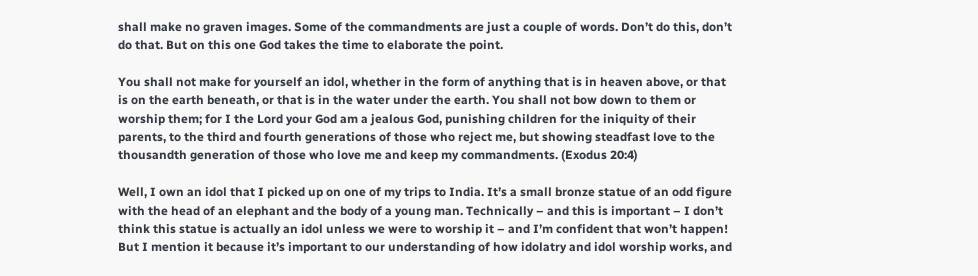shall make no graven images. Some of the commandments are just a couple of words. Don’t do this, don’t do that. But on this one God takes the time to elaborate the point.

You shall not make for yourself an idol, whether in the form of anything that is in heaven above, or that is on the earth beneath, or that is in the water under the earth. You shall not bow down to them or worship them; for I the Lord your God am a jealous God, punishing children for the iniquity of their parents, to the third and fourth generations of those who reject me, but showing steadfast love to the thousandth generation of those who love me and keep my commandments. (Exodus 20:4)

Well, I own an idol that I picked up on one of my trips to India. It’s a small bronze statue of an odd figure with the head of an elephant and the body of a young man. Technically – and this is important – I don’t think this statue is actually an idol unless we were to worship it – and I’m confident that won’t happen! But I mention it because it’s important to our understanding of how idolatry and idol worship works, and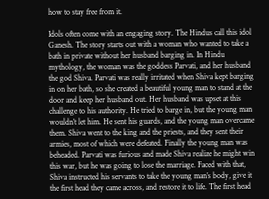how to stay free from it.

Idols often come with an engaging story. The Hindus call this idol Ganesh. The story starts out with a woman who wanted to take a bath in private without her husband barging in. In Hindu mythology, the woman was the goddess Parvati, and her husband the god Shiva. Parvati was really irritated when Shiva kept barging in on her bath, so she created a beautiful young man to stand at the door and keep her husband out. Her husband was upset at this challenge to his authority. He tried to barge in, but the young man wouldn’t let him. He sent his guards, and the young man overcame them. Shiva went to the king and the priests, and they sent their armies, most of which were defeated. Finally the young man was beheaded. Parvati was furious and made Shiva realize he might win this war, but he was going to lose the marriage. Faced with that, Shiva instructed his servants to take the young man’s body, give it the first head they came across, and restore it to life. The first head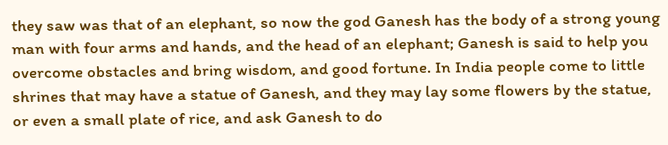they saw was that of an elephant, so now the god Ganesh has the body of a strong young man with four arms and hands, and the head of an elephant; Ganesh is said to help you overcome obstacles and bring wisdom, and good fortune. In India people come to little shrines that may have a statue of Ganesh, and they may lay some flowers by the statue, or even a small plate of rice, and ask Ganesh to do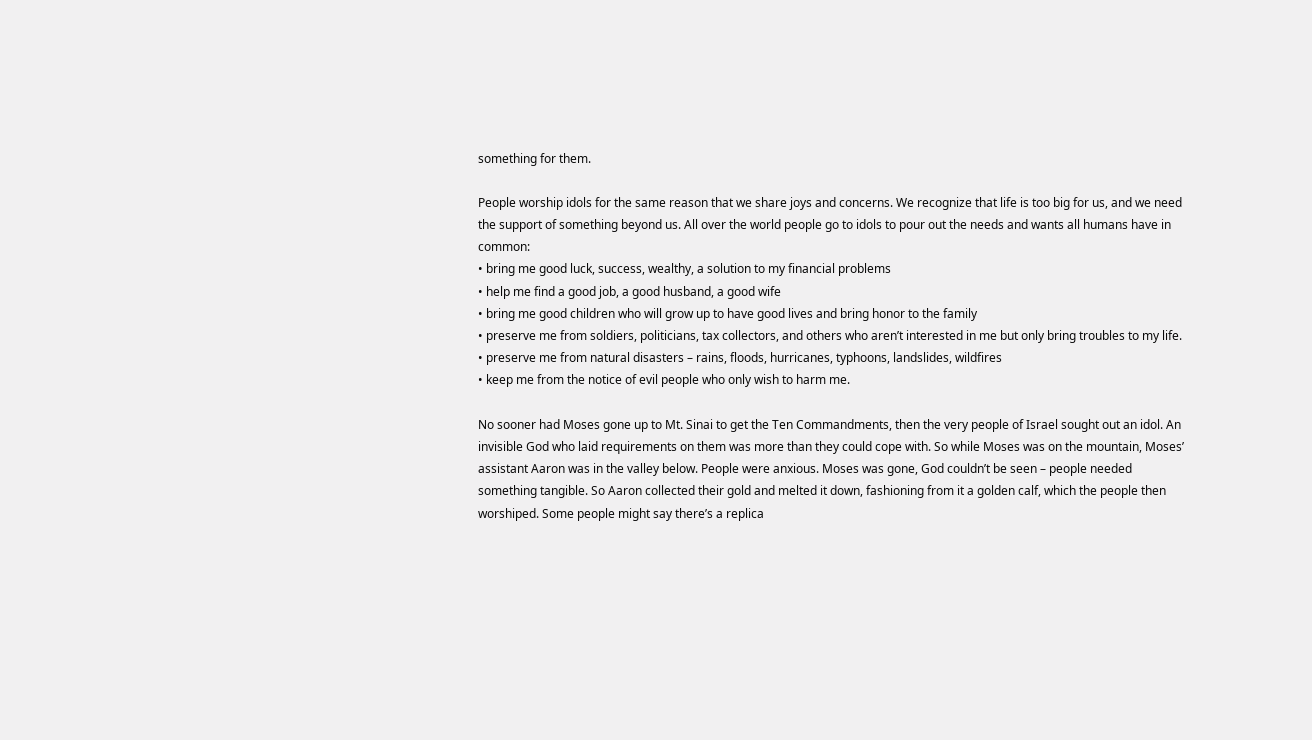something for them.

People worship idols for the same reason that we share joys and concerns. We recognize that life is too big for us, and we need the support of something beyond us. All over the world people go to idols to pour out the needs and wants all humans have in common:
• bring me good luck, success, wealthy, a solution to my financial problems
• help me find a good job, a good husband, a good wife
• bring me good children who will grow up to have good lives and bring honor to the family
• preserve me from soldiers, politicians, tax collectors, and others who aren’t interested in me but only bring troubles to my life.
• preserve me from natural disasters – rains, floods, hurricanes, typhoons, landslides, wildfires
• keep me from the notice of evil people who only wish to harm me.

No sooner had Moses gone up to Mt. Sinai to get the Ten Commandments, then the very people of Israel sought out an idol. An invisible God who laid requirements on them was more than they could cope with. So while Moses was on the mountain, Moses’ assistant Aaron was in the valley below. People were anxious. Moses was gone, God couldn’t be seen – people needed something tangible. So Aaron collected their gold and melted it down, fashioning from it a golden calf, which the people then worshiped. Some people might say there’s a replica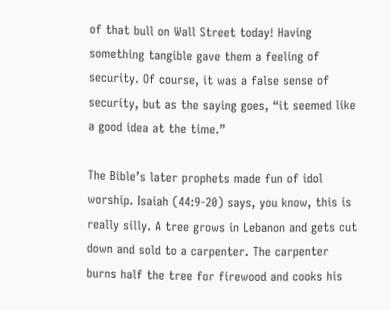of that bull on Wall Street today! Having something tangible gave them a feeling of security. Of course, it was a false sense of security, but as the saying goes, “it seemed like a good idea at the time.”

The Bible’s later prophets made fun of idol worship. Isaiah (44:9-20) says, you know, this is really silly. A tree grows in Lebanon and gets cut down and sold to a carpenter. The carpenter burns half the tree for firewood and cooks his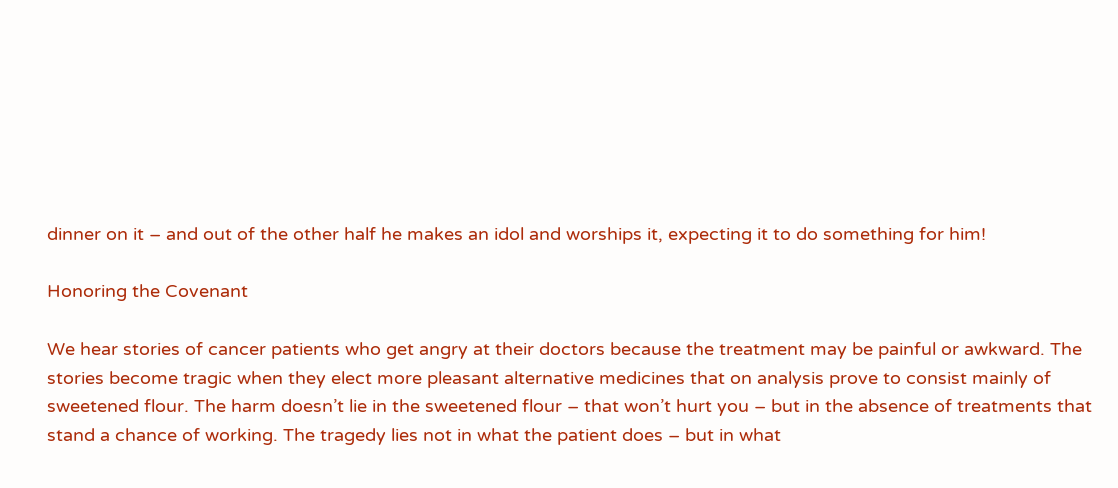dinner on it – and out of the other half he makes an idol and worships it, expecting it to do something for him!

Honoring the Covenant

We hear stories of cancer patients who get angry at their doctors because the treatment may be painful or awkward. The stories become tragic when they elect more pleasant alternative medicines that on analysis prove to consist mainly of sweetened flour. The harm doesn’t lie in the sweetened flour – that won’t hurt you – but in the absence of treatments that stand a chance of working. The tragedy lies not in what the patient does – but in what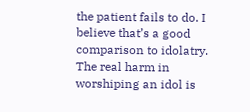the patient fails to do. I believe that’s a good comparison to idolatry. The real harm in worshiping an idol is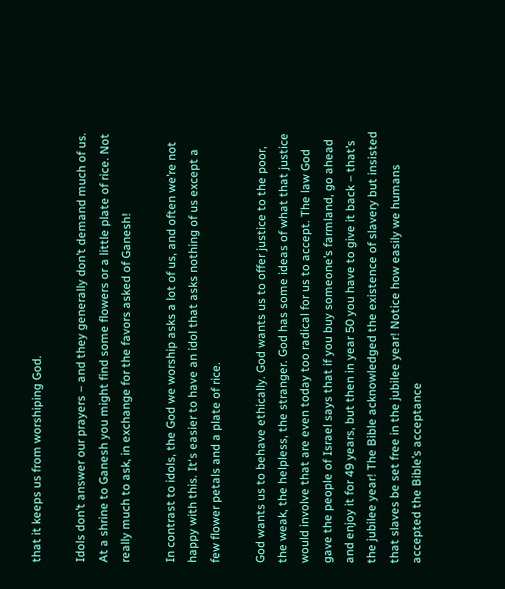that it keeps us from worshiping God.

Idols don’t answer our prayers – and they generally don’t demand much of us. At a shrine to Ganesh you might find some flowers or a little plate of rice. Not really much to ask, in exchange for the favors asked of Ganesh!

In contrast to idols, the God we worship asks a lot of us, and often we’re not happy with this. It‘s easier to have an idol that asks nothing of us except a few flower petals and a plate of rice.

God wants us to behave ethically. God wants us to offer justice to the poor, the weak, the helpless, the stranger. God has some ideas of what that justice would involve that are even today too radical for us to accept. The law God gave the people of Israel says that if you buy someone’s farmland, go ahead and enjoy it for 49 years, but then in year 50 you have to give it back – that’s the jubilee year! The Bible acknowledged the existence of slavery but insisted that slaves be set free in the jubilee year! Notice how easily we humans accepted the Bible’s acceptance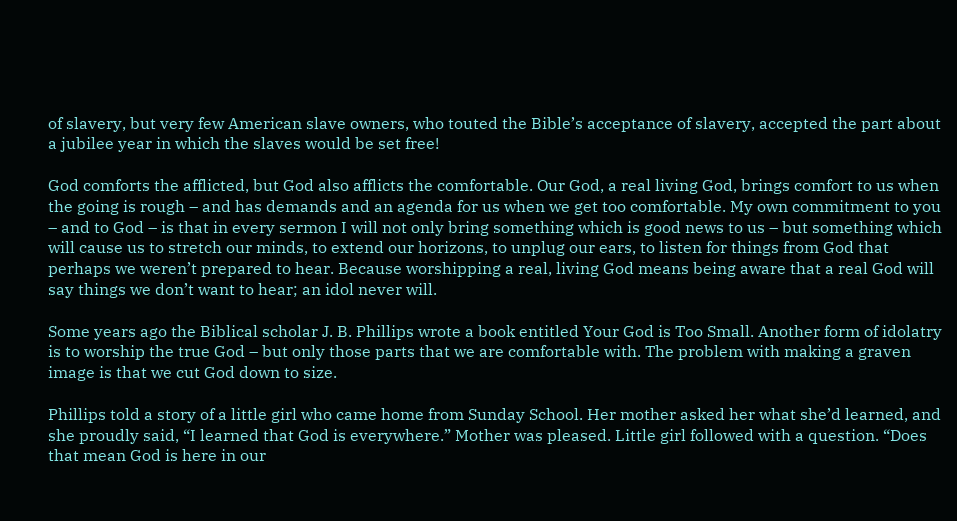of slavery, but very few American slave owners, who touted the Bible’s acceptance of slavery, accepted the part about a jubilee year in which the slaves would be set free!

God comforts the afflicted, but God also afflicts the comfortable. Our God, a real living God, brings comfort to us when the going is rough – and has demands and an agenda for us when we get too comfortable. My own commitment to you – and to God – is that in every sermon I will not only bring something which is good news to us – but something which will cause us to stretch our minds, to extend our horizons, to unplug our ears, to listen for things from God that perhaps we weren’t prepared to hear. Because worshipping a real, living God means being aware that a real God will say things we don’t want to hear; an idol never will.

Some years ago the Biblical scholar J. B. Phillips wrote a book entitled Your God is Too Small. Another form of idolatry is to worship the true God – but only those parts that we are comfortable with. The problem with making a graven image is that we cut God down to size.

Phillips told a story of a little girl who came home from Sunday School. Her mother asked her what she’d learned, and she proudly said, “I learned that God is everywhere.” Mother was pleased. Little girl followed with a question. “Does that mean God is here in our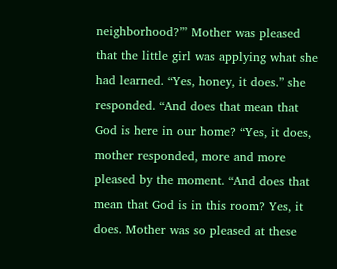neighborhood?”’ Mother was pleased that the little girl was applying what she had learned. “Yes, honey, it does.” she responded. “And does that mean that God is here in our home? “Yes, it does, mother responded, more and more pleased by the moment. “And does that mean that God is in this room? Yes, it does. Mother was so pleased at these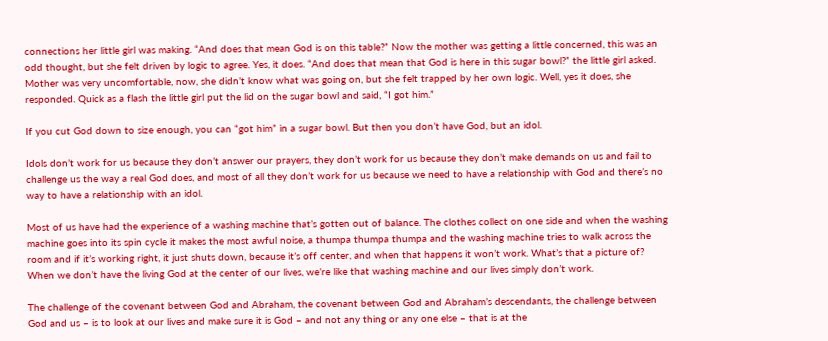connections her little girl was making. “And does that mean God is on this table?” Now the mother was getting a little concerned, this was an odd thought, but she felt driven by logic to agree. Yes, it does. “And does that mean that God is here in this sugar bowl?” the little girl asked. Mother was very uncomfortable, now, she didn’t know what was going on, but she felt trapped by her own logic. Well, yes it does, she responded. Quick as a flash the little girl put the lid on the sugar bowl and said, “I got him.”

If you cut God down to size enough, you can “got him” in a sugar bowl. But then you don’t have God, but an idol.

Idols don’t work for us because they don’t answer our prayers, they don’t work for us because they don’t make demands on us and fail to challenge us the way a real God does, and most of all they don’t work for us because we need to have a relationship with God and there’s no way to have a relationship with an idol.

Most of us have had the experience of a washing machine that’s gotten out of balance. The clothes collect on one side and when the washing machine goes into its spin cycle it makes the most awful noise, a thumpa thumpa thumpa and the washing machine tries to walk across the room and if it’s working right, it just shuts down, because it’s off center, and when that happens it won’t work. What’s that a picture of? When we don’t have the living God at the center of our lives, we’re like that washing machine and our lives simply don’t work.

The challenge of the covenant between God and Abraham, the covenant between God and Abraham’s descendants, the challenge between God and us – is to look at our lives and make sure it is God – and not any thing or any one else – that is at the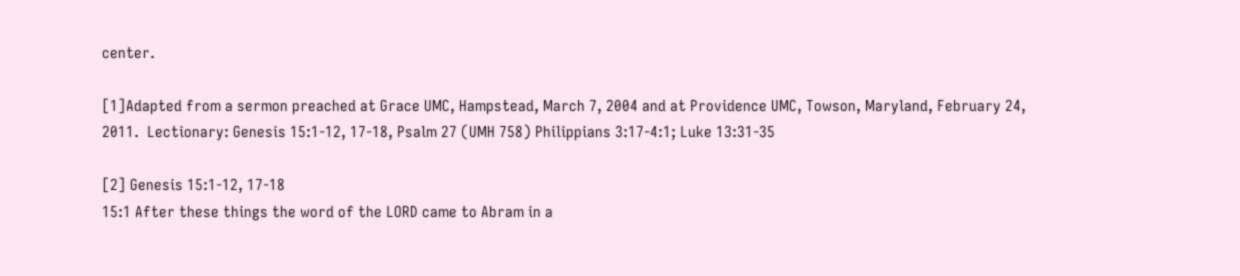center.

[1]Adapted from a sermon preached at Grace UMC, Hampstead, March 7, 2004 and at Providence UMC, Towson, Maryland, February 24, 2011.  Lectionary: Genesis 15:1-12, 17-18, Psalm 27 (UMH 758) Philippians 3:17-4:1; Luke 13:31-35

[2] Genesis 15:1-12, 17-18
15:1 After these things the word of the LORD came to Abram in a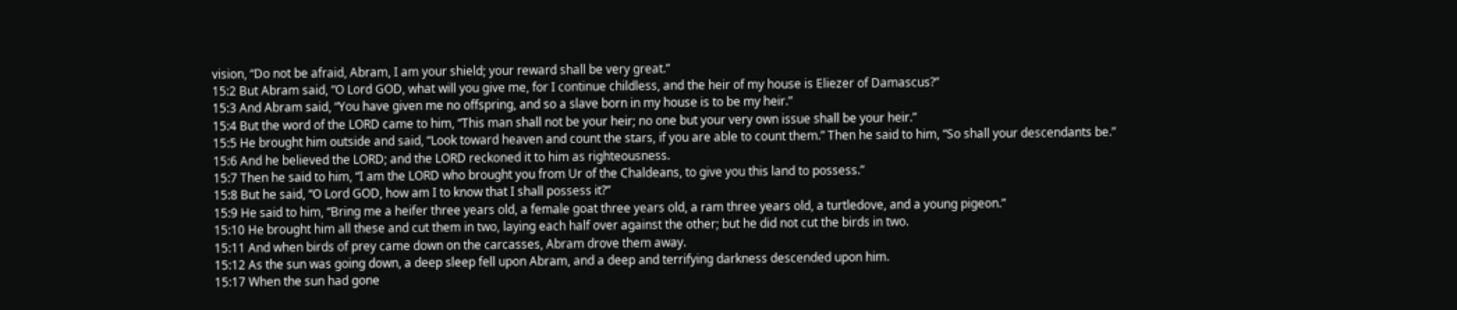vision, “Do not be afraid, Abram, I am your shield; your reward shall be very great.”
15:2 But Abram said, “O Lord GOD, what will you give me, for I continue childless, and the heir of my house is Eliezer of Damascus?”
15:3 And Abram said, “You have given me no offspring, and so a slave born in my house is to be my heir.”
15:4 But the word of the LORD came to him, “This man shall not be your heir; no one but your very own issue shall be your heir.”
15:5 He brought him outside and said, “Look toward heaven and count the stars, if you are able to count them.” Then he said to him, “So shall your descendants be.”
15:6 And he believed the LORD; and the LORD reckoned it to him as righteousness.
15:7 Then he said to him, “I am the LORD who brought you from Ur of the Chaldeans, to give you this land to possess.”
15:8 But he said, “O Lord GOD, how am I to know that I shall possess it?”
15:9 He said to him, “Bring me a heifer three years old, a female goat three years old, a ram three years old, a turtledove, and a young pigeon.”
15:10 He brought him all these and cut them in two, laying each half over against the other; but he did not cut the birds in two.
15:11 And when birds of prey came down on the carcasses, Abram drove them away.
15:12 As the sun was going down, a deep sleep fell upon Abram, and a deep and terrifying darkness descended upon him.
15:17 When the sun had gone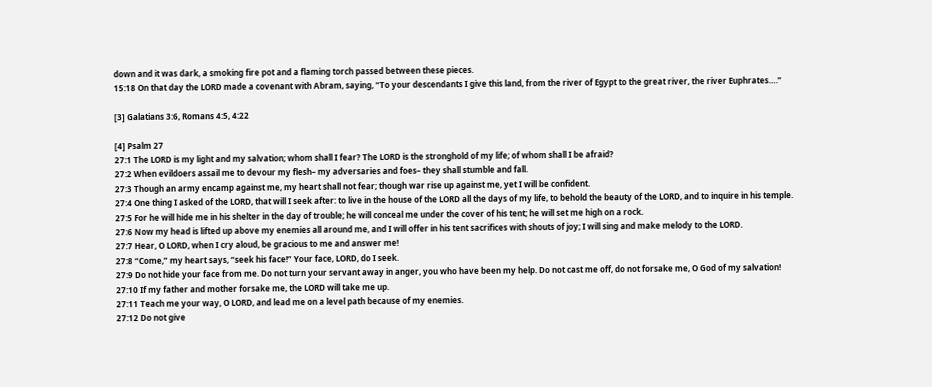down and it was dark, a smoking fire pot and a flaming torch passed between these pieces.
15:18 On that day the LORD made a covenant with Abram, saying, “To your descendants I give this land, from the river of Egypt to the great river, the river Euphrates….”

[3] Galatians 3:6, Romans 4:5, 4:22

[4] Psalm 27
27:1 The LORD is my light and my salvation; whom shall I fear? The LORD is the stronghold of my life; of whom shall I be afraid?
27:2 When evildoers assail me to devour my flesh– my adversaries and foes– they shall stumble and fall.
27:3 Though an army encamp against me, my heart shall not fear; though war rise up against me, yet I will be confident.
27:4 One thing I asked of the LORD, that will I seek after: to live in the house of the LORD all the days of my life, to behold the beauty of the LORD, and to inquire in his temple.
27:5 For he will hide me in his shelter in the day of trouble; he will conceal me under the cover of his tent; he will set me high on a rock.
27:6 Now my head is lifted up above my enemies all around me, and I will offer in his tent sacrifices with shouts of joy; I will sing and make melody to the LORD.
27:7 Hear, O LORD, when I cry aloud, be gracious to me and answer me!
27:8 “Come,” my heart says, “seek his face!” Your face, LORD, do I seek.
27:9 Do not hide your face from me. Do not turn your servant away in anger, you who have been my help. Do not cast me off, do not forsake me, O God of my salvation!
27:10 If my father and mother forsake me, the LORD will take me up.
27:11 Teach me your way, O LORD, and lead me on a level path because of my enemies.
27:12 Do not give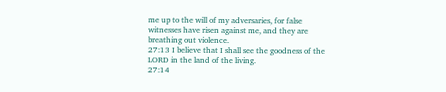me up to the will of my adversaries, for false witnesses have risen against me, and they are breathing out violence.
27:13 I believe that I shall see the goodness of the LORD in the land of the living.
27:14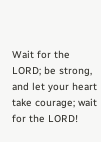Wait for the LORD; be strong, and let your heart take courage; wait for the LORD!